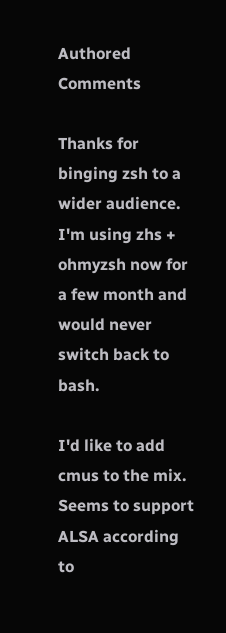Authored Comments

Thanks for binging zsh to a wider audience. I'm using zhs + ohmyzsh now for a few month and would never switch back to bash.

I'd like to add cmus to the mix. Seems to support ALSA according to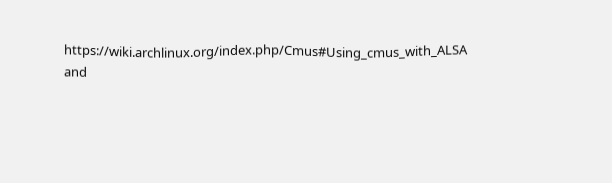https://wiki.archlinux.org/index.php/Cmus#Using_cmus_with_ALSA and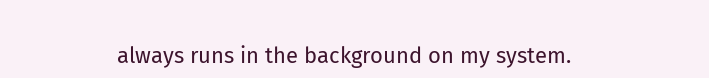always runs in the background on my system.